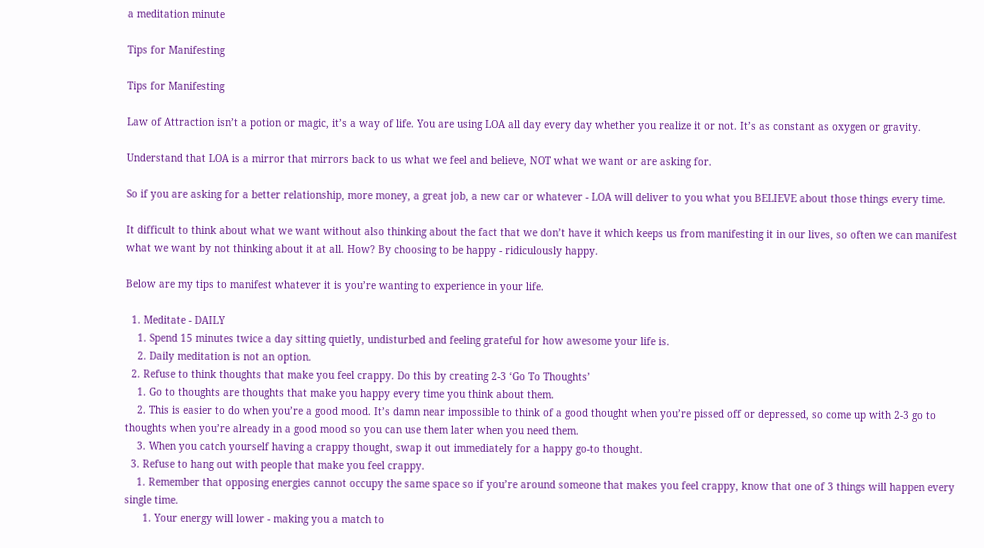a meditation minute

Tips for Manifesting

Tips for Manifesting

Law of Attraction isn’t a potion or magic, it’s a way of life. You are using LOA all day every day whether you realize it or not. It’s as constant as oxygen or gravity.

Understand that LOA is a mirror that mirrors back to us what we feel and believe, NOT what we want or are asking for.

So if you are asking for a better relationship, more money, a great job, a new car or whatever - LOA will deliver to you what you BELIEVE about those things every time.

It difficult to think about what we want without also thinking about the fact that we don’t have it which keeps us from manifesting it in our lives, so often we can manifest what we want by not thinking about it at all. How? By choosing to be happy - ridiculously happy.

Below are my tips to manifest whatever it is you’re wanting to experience in your life.

  1. Meditate - DAILY
    1. Spend 15 minutes twice a day sitting quietly, undisturbed and feeling grateful for how awesome your life is.
    2. Daily meditation is not an option.
  2. Refuse to think thoughts that make you feel crappy. Do this by creating 2-3 ‘Go To Thoughts’
    1. Go to thoughts are thoughts that make you happy every time you think about them.
    2. This is easier to do when you’re a good mood. It’s damn near impossible to think of a good thought when you’re pissed off or depressed, so come up with 2-3 go to thoughts when you’re already in a good mood so you can use them later when you need them.
    3. When you catch yourself having a crappy thought, swap it out immediately for a happy go-to thought.
  3. Refuse to hang out with people that make you feel crappy.
    1. Remember that opposing energies cannot occupy the same space so if you’re around someone that makes you feel crappy, know that one of 3 things will happen every single time.
      1. Your energy will lower - making you a match to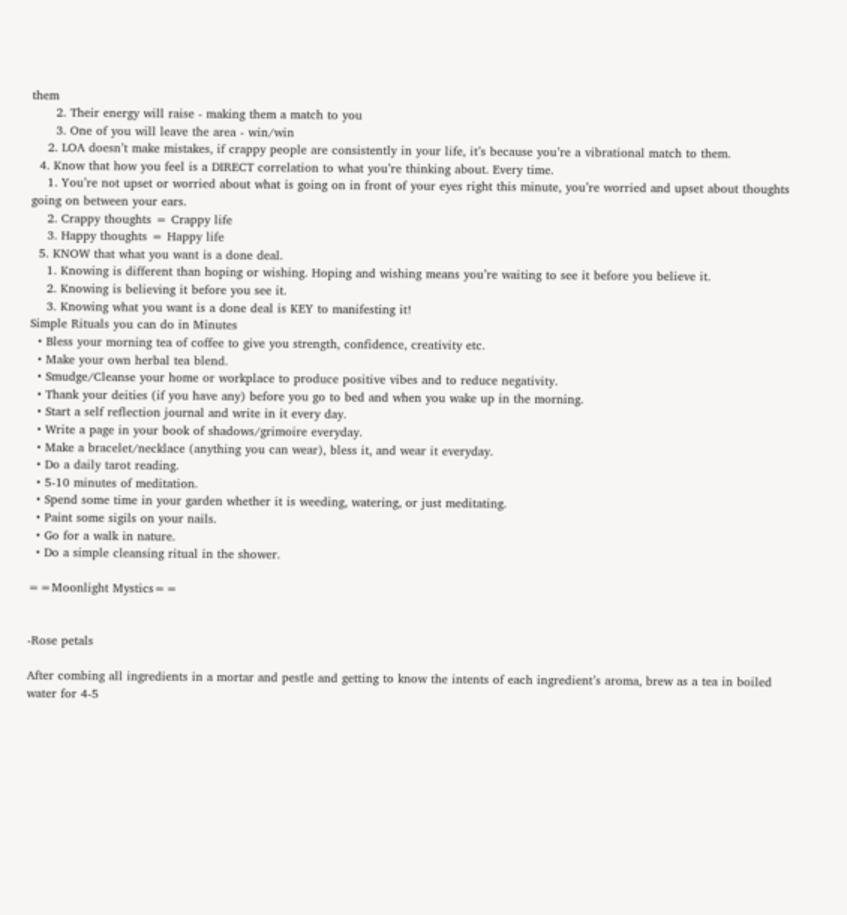them
      2. Their energy will raise - making them a match to you
      3. One of you will leave the area - win/win
    2. LOA doesn’t make mistakes, if crappy people are consistently in your life, it’s because you’re a vibrational match to them.
  4. Know that how you feel is a DIRECT correlation to what you’re thinking about. Every time.
    1. You’re not upset or worried about what is going on in front of your eyes right this minute, you’re worried and upset about thoughts going on between your ears.
    2. Crappy thoughts = Crappy life
    3. Happy thoughts = Happy life
  5. KNOW that what you want is a done deal.
    1. Knowing is different than hoping or wishing. Hoping and wishing means you’re waiting to see it before you believe it.
    2. Knowing is believing it before you see it.
    3. Knowing what you want is a done deal is KEY to manifesting it!
Simple Rituals you can do in Minutes
  • Bless your morning tea of coffee to give you strength, confidence, creativity etc.
  • Make your own herbal tea blend.
  • Smudge/Cleanse your home or workplace to produce positive vibes and to reduce negativity.
  • Thank your deities (if you have any) before you go to bed and when you wake up in the morning.
  • Start a self reflection journal and write in it every day.
  • Write a page in your book of shadows/grimoire everyday.
  • Make a bracelet/necklace (anything you can wear), bless it, and wear it everyday.
  • Do a daily tarot reading.
  • 5-10 minutes of meditation.
  • Spend some time in your garden whether it is weeding, watering, or just meditating.
  • Paint some sigils on your nails.
  • Go for a walk in nature.
  • Do a simple cleansing ritual in the shower.

==Moonlight Mystics==


-Rose petals

After combing all ingredients in a mortar and pestle and getting to know the intents of each ingredient’s aroma, brew as a tea in boiled water for 4-5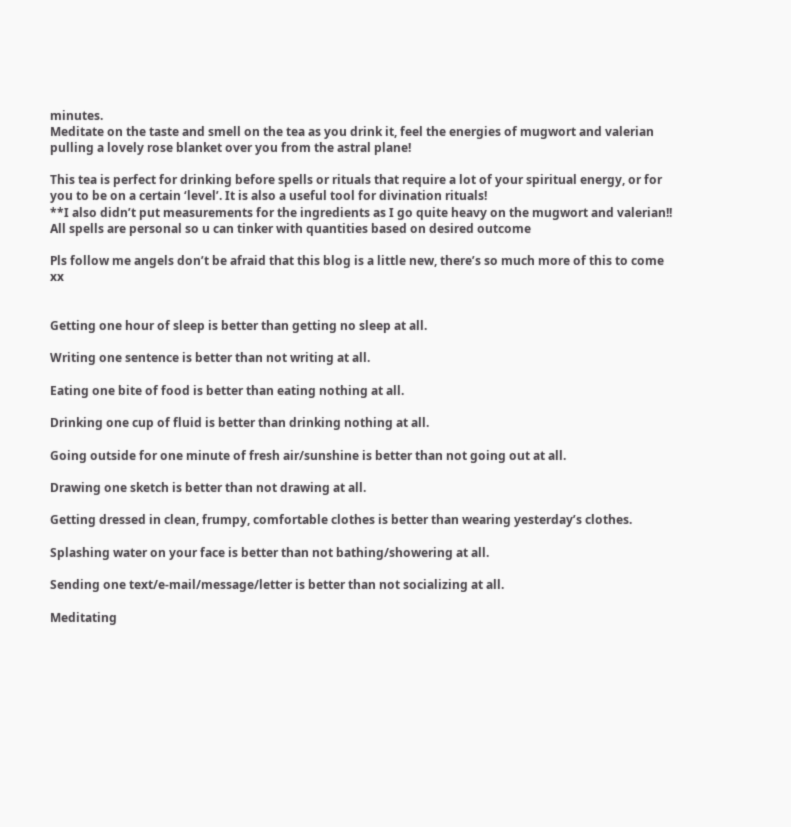minutes.
Meditate on the taste and smell on the tea as you drink it, feel the energies of mugwort and valerian pulling a lovely rose blanket over you from the astral plane!

This tea is perfect for drinking before spells or rituals that require a lot of your spiritual energy, or for you to be on a certain ‘level’. It is also a useful tool for divination rituals!
**I also didn’t put measurements for the ingredients as I go quite heavy on the mugwort and valerian!! All spells are personal so u can tinker with quantities based on desired outcome

Pls follow me angels don’t be afraid that this blog is a little new, there’s so much more of this to come xx


Getting one hour of sleep is better than getting no sleep at all.

Writing one sentence is better than not writing at all.

Eating one bite of food is better than eating nothing at all.

Drinking one cup of fluid is better than drinking nothing at all.

Going outside for one minute of fresh air/sunshine is better than not going out at all.

Drawing one sketch is better than not drawing at all.

Getting dressed in clean, frumpy, comfortable clothes is better than wearing yesterday’s clothes.

Splashing water on your face is better than not bathing/showering at all.

Sending one text/e-mail/message/letter is better than not socializing at all.

Meditating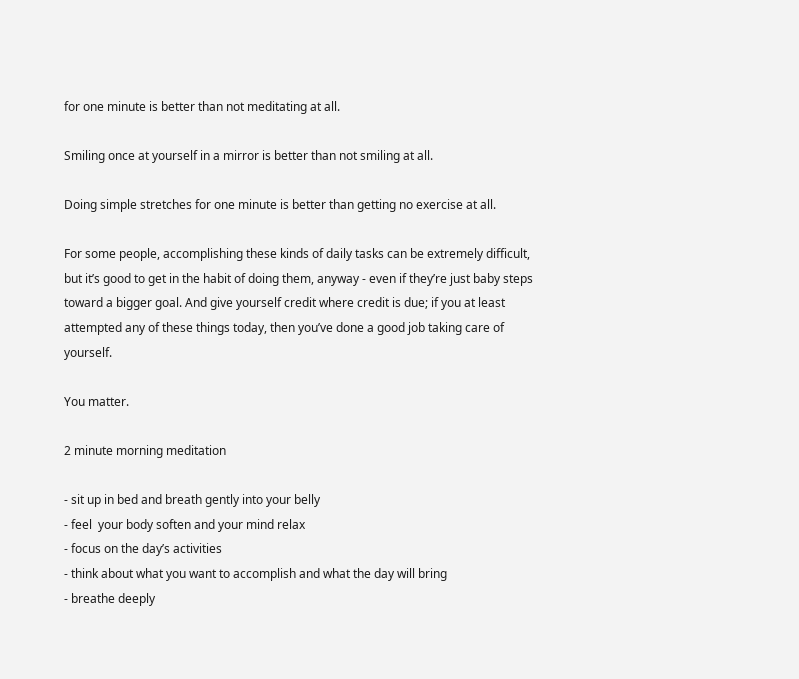for one minute is better than not meditating at all.

Smiling once at yourself in a mirror is better than not smiling at all.

Doing simple stretches for one minute is better than getting no exercise at all.

For some people, accomplishing these kinds of daily tasks can be extremely difficult, but it’s good to get in the habit of doing them, anyway - even if they’re just baby steps toward a bigger goal. And give yourself credit where credit is due; if you at least attempted any of these things today, then you’ve done a good job taking care of yourself.

You matter.

2 minute morning meditation

- sit up in bed and breath gently into your belly
- feel  your body soften and your mind relax
- focus on the day’s activities
- think about what you want to accomplish and what the day will bring
- breathe deeply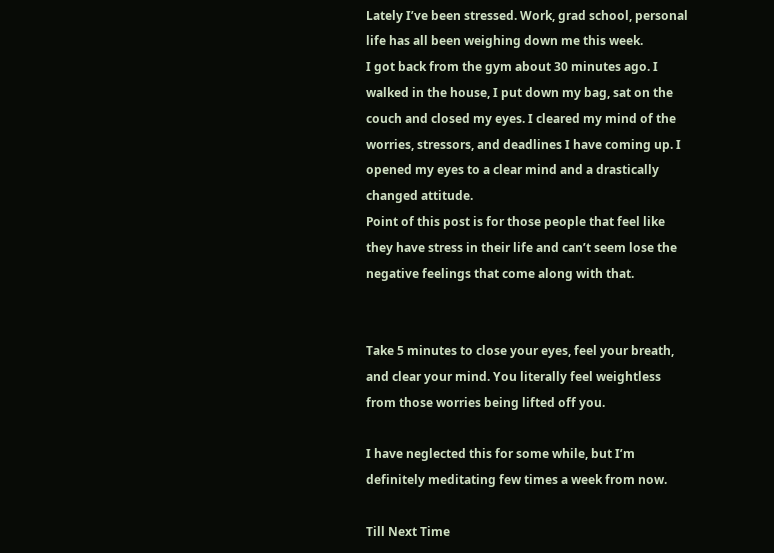Lately I’ve been stressed. Work, grad school, personal life has all been weighing down me this week.
I got back from the gym about 30 minutes ago. I walked in the house, I put down my bag, sat on the couch and closed my eyes. I cleared my mind of the worries, stressors, and deadlines I have coming up. I opened my eyes to a clear mind and a drastically changed attitude.
Point of this post is for those people that feel like they have stress in their life and can’t seem lose the negative feelings that come along with that.


Take 5 minutes to close your eyes, feel your breath, and clear your mind. You literally feel weightless from those worries being lifted off you.

I have neglected this for some while, but I’m definitely meditating few times a week from now.

Till Next Time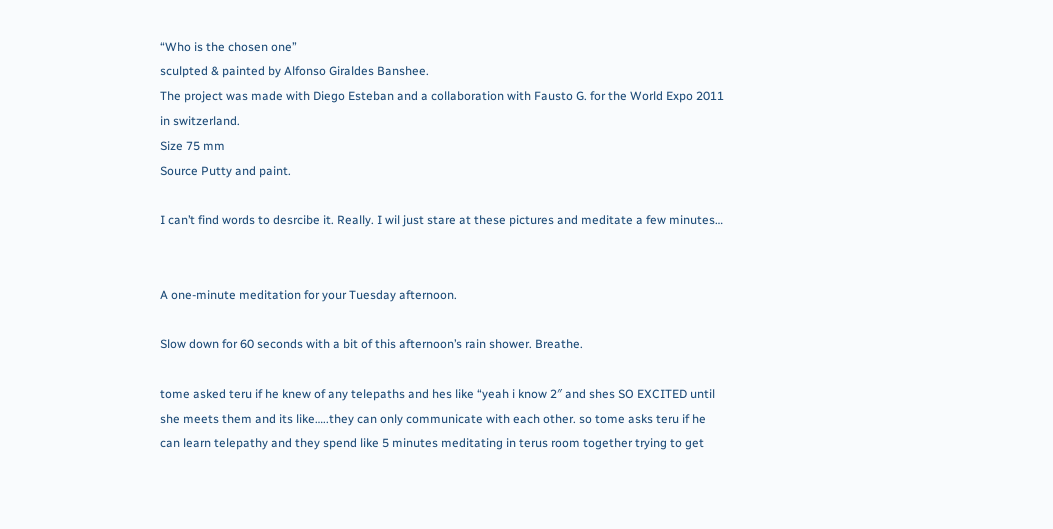“Who is the chosen one”
sculpted & painted by Alfonso Giraldes Banshee.
The project was made with Diego Esteban and a collaboration with Fausto G. for the World Expo 2011 in switzerland.
Size 75 mm
Source Putty and paint.

I can’t find words to desrcibe it. Really. I wil just stare at these pictures and meditate a few minutes…


A one-minute meditation for your Tuesday afternoon.

Slow down for 60 seconds with a bit of this afternoon’s rain shower. Breathe.

tome asked teru if he knew of any telepaths and hes like “yeah i know 2″ and shes SO EXCITED until she meets them and its like…..they can only communicate with each other. so tome asks teru if he can learn telepathy and they spend like 5 minutes meditating in terus room together trying to get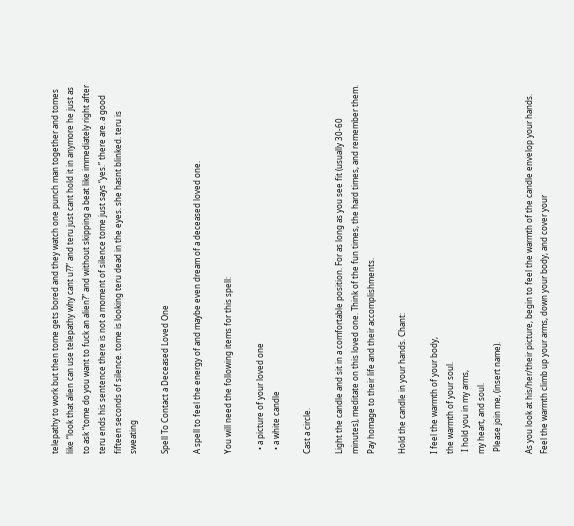telepathy to work but then tome gets bored and they watch one punch man together and tomes like “look that alien can use telepathy why cant u??” and teru just cant hold it in anymore he just as to ask “tome do you want to fuck an alien?” and without skipping a beat like immediately right after teru ends his sentence there is not a moment of silence tome just says “yes.” there are. a good fifteen seconds of silence. tome is looking teru dead in the eyes. she hasnt blinked. teru is sweating

Spell To Contact a Deceased Loved One

A spell to feel the energy of and maybe even dream of a deceased loved one.

You will need the following items for this spell:

  • a picture of your loved one
  • a white candle

Cast a circle.

Light the candle and sit in a comfortable position. For as long as you see fit (usually 30-60 minutes), meditate on this loved one. Think of the fun times, the hard times, and remember them. Pay homage to their life and their accomplishments.

Hold the candle in your hands. Chant:

I feel the warmth of your body,
the warmth of your soul.
 I hold you in my arms,
my heart, and soul.
 Please join me, (insert name).

As you look at his/her/their picture, begin to feel the warmth of the candle envelop your hands. Feel the warmth climb up your arms, down your body, and cover your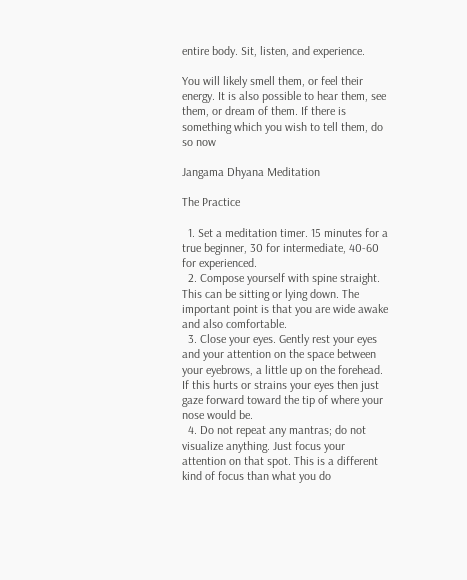entire body. Sit, listen, and experience.

You will likely smell them, or feel their energy. It is also possible to hear them, see them, or dream of them. If there is something which you wish to tell them, do so now

Jangama Dhyana Meditation

The Practice

  1. Set a meditation timer. 15 minutes for a true beginner, 30 for intermediate, 40-60 for experienced.
  2. Compose yourself with spine straight. This can be sitting or lying down. The important point is that you are wide awake and also comfortable.
  3. Close your eyes. Gently rest your eyes and your attention on the space between your eyebrows, a little up on the forehead. If this hurts or strains your eyes then just gaze forward toward the tip of where your nose would be.
  4. Do not repeat any mantras; do not visualize anything. Just focus your attention on that spot. This is a different kind of focus than what you do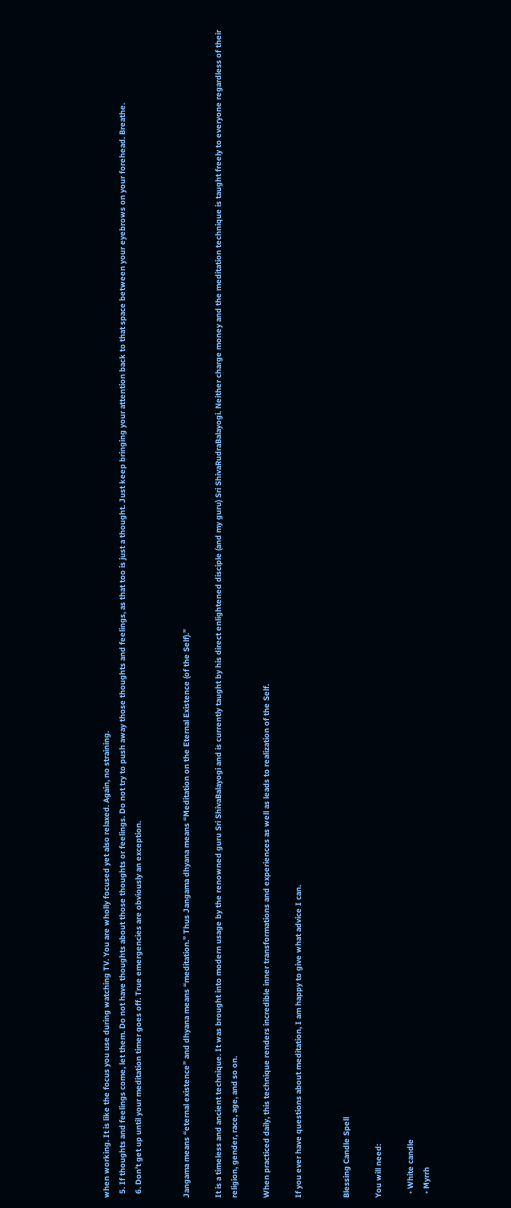when working. It is like the focus you use during watching TV. You are wholly focused yet also relaxed. Again, no straining.
  5. If thoughts and feelings come, let them. Do not have thoughts about those thoughts or feelings. Do not try to push away those thoughts and feelings, as that too is just a thought. Just keep bringing your attention back to that space between your eyebrows on your forehead. Breathe.
  6. Don’t get up until your meditation timer goes off. True emergencies are obviously an exception.


Jangama means “eternal existence” and dhyana means “meditation.” Thus Jangama dhyana means “Meditation on the Eternal Existence (of the Self).”

It is a timeless and ancient technique. It was brought into modern usage by the renowned guru Sri ShivaBalayogi and is currently taught by his direct enlightened disciple (and my guru) Sri ShivaRudraBalayogi. Neither charge money and the meditation technique is taught freely to everyone regardless of their religion, gender, race, age, and so on.

When practiced daily, this technique renders incredible inner transformations and experiences as well as leads to realization of the Self.

If you ever have questions about meditation, I am happy to give what advice I can.


Blessing Candle Spell

You will need:

  • White candle
  • Myrrh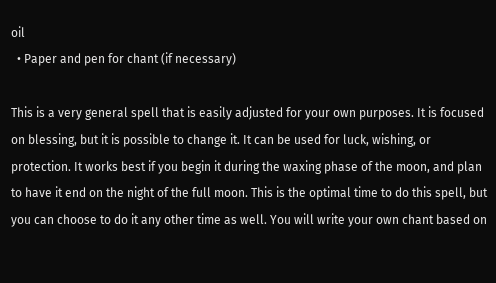oil
  • Paper and pen for chant (if necessary)

This is a very general spell that is easily adjusted for your own purposes. It is focused on blessing, but it is possible to change it. It can be used for luck, wishing, or protection. It works best if you begin it during the waxing phase of the moon, and plan to have it end on the night of the full moon. This is the optimal time to do this spell, but you can choose to do it any other time as well. You will write your own chant based on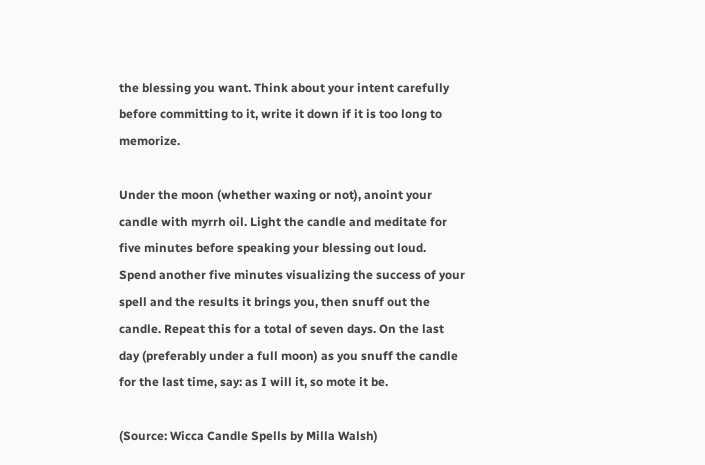the blessing you want. Think about your intent carefully before committing to it, write it down if it is too long to memorize.

Under the moon (whether waxing or not), anoint your candle with myrrh oil. Light the candle and meditate for five minutes before speaking your blessing out loud. Spend another five minutes visualizing the success of your spell and the results it brings you, then snuff out the candle. Repeat this for a total of seven days. On the last day (preferably under a full moon) as you snuff the candle for the last time, say: as I will it, so mote it be.

(Source: Wicca Candle Spells by Milla Walsh)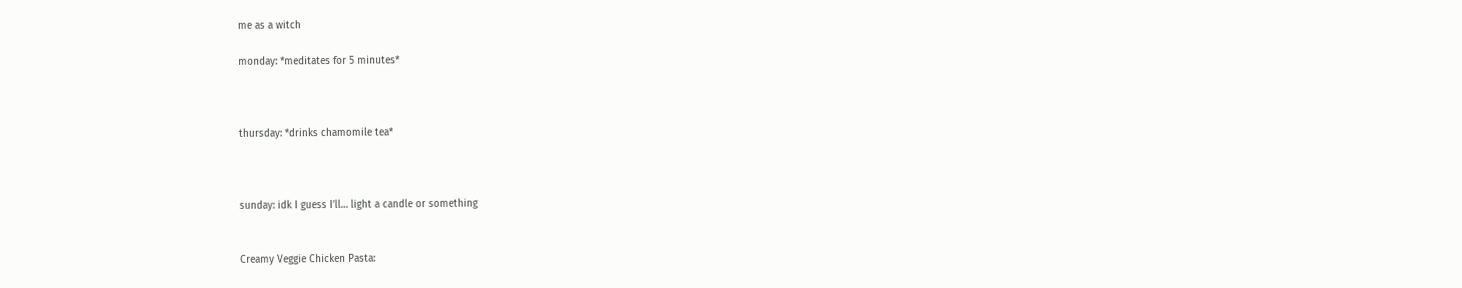me as a witch

monday: *meditates for 5 minutes*



thursday: *drinks chamomile tea*



sunday: idk I guess I’ll… light a candle or something


Creamy Veggie Chicken Pasta: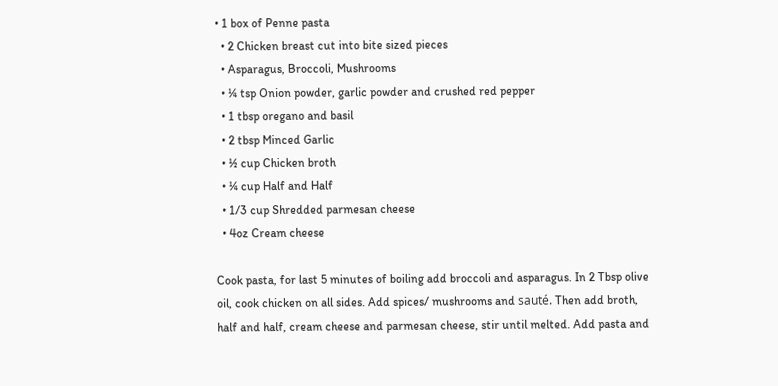• 1 box of Penne pasta
  • 2 Chicken breast cut into bite sized pieces
  • Asparagus, Broccoli, Mushrooms
  • ¼ tsp Onion powder, garlic powder and crushed red pepper
  • 1 tbsp oregano and basil
  • 2 tbsp Minced Garlic
  • ½ cup Chicken broth
  • ¼ cup Half and Half
  • 1/3 cup Shredded parmesan cheese
  • 4oz Cream cheese

Cook pasta, for last 5 minutes of boiling add broccoli and asparagus. In 2 Tbsp olive oil, cook chicken on all sides. Add spices/ mushrooms and sauté. Then add broth, half and half, cream cheese and parmesan cheese, stir until melted. Add pasta and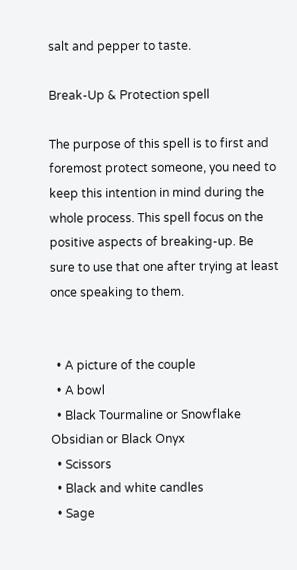salt and pepper to taste.

Break-Up & Protection spell

The purpose of this spell is to first and foremost protect someone, you need to keep this intention in mind during the whole process. This spell focus on the positive aspects of breaking-up. Be sure to use that one after trying at least once speaking to them.


  • A picture of the couple
  • A bowl
  • Black Tourmaline or Snowflake Obsidian or Black Onyx
  • Scissors
  • Black and white candles
  • Sage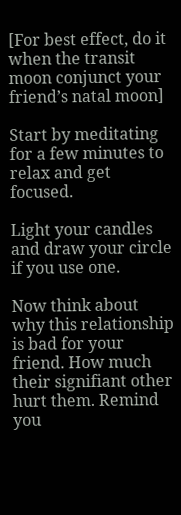[For best effect, do it when the transit moon conjunct your friend’s natal moon]

Start by meditating for a few minutes to relax and get focused.

Light your candles and draw your circle if you use one.

Now think about why this relationship is bad for your friend. How much their signifiant other hurt them. Remind you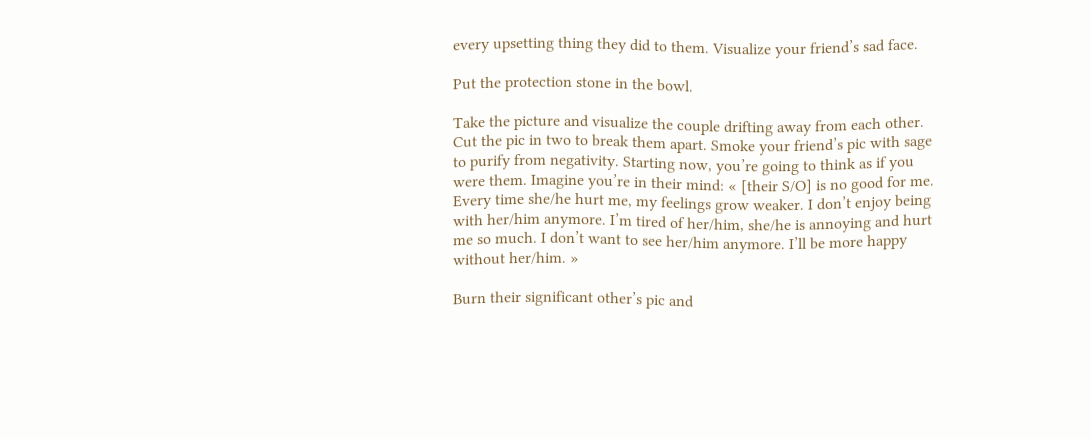every upsetting thing they did to them. Visualize your friend’s sad face.

Put the protection stone in the bowl.

Take the picture and visualize the couple drifting away from each other. Cut the pic in two to break them apart. Smoke your friend’s pic with sage to purify from negativity. Starting now, you’re going to think as if you were them. Imagine you’re in their mind: « [their S/O] is no good for me. Every time she/he hurt me, my feelings grow weaker. I don’t enjoy being with her/him anymore. I’m tired of her/him, she/he is annoying and hurt me so much. I don’t want to see her/him anymore. I’ll be more happy without her/him. »

Burn their significant other’s pic and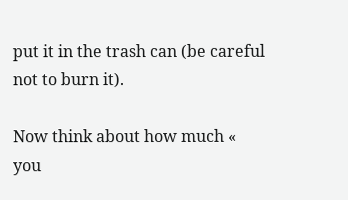put it in the trash can (be careful not to burn it).

Now think about how much « you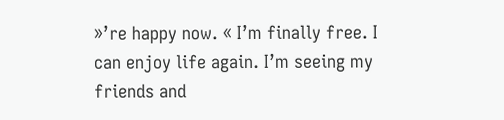»’re happy now. « I’m finally free. I can enjoy life again. I’m seeing my friends and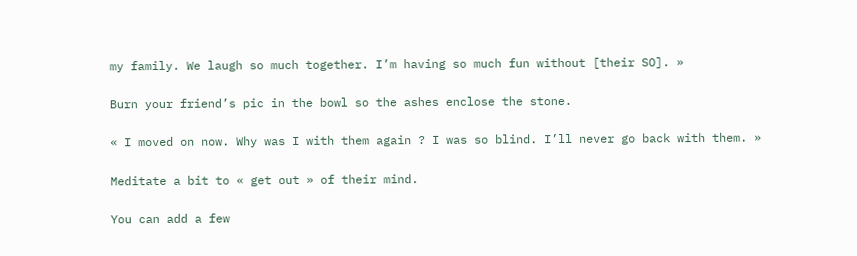my family. We laugh so much together. I’m having so much fun without [their SO]. »

Burn your friend’s pic in the bowl so the ashes enclose the stone.

« I moved on now. Why was I with them again ? I was so blind. I’ll never go back with them. »

Meditate a bit to « get out » of their mind.

You can add a few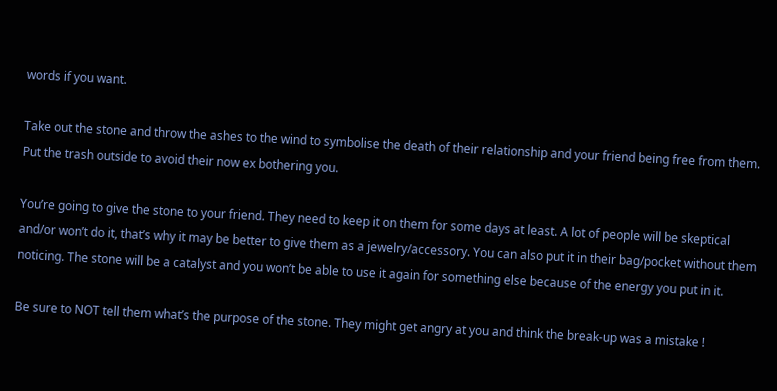words if you want.

Take out the stone and throw the ashes to the wind to symbolise the death of their relationship and your friend being free from them. Put the trash outside to avoid their now ex bothering you.

You’re going to give the stone to your friend. They need to keep it on them for some days at least. A lot of people will be skeptical and/or won’t do it, that’s why it may be better to give them as a jewelry/accessory. You can also put it in their bag/pocket without them noticing. The stone will be a catalyst and you won’t be able to use it again for something else because of the energy you put in it.

Be sure to NOT tell them what’s the purpose of the stone. They might get angry at you and think the break-up was a mistake !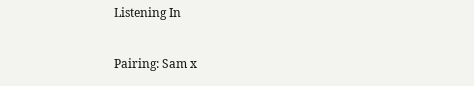Listening In

Pairing: Sam x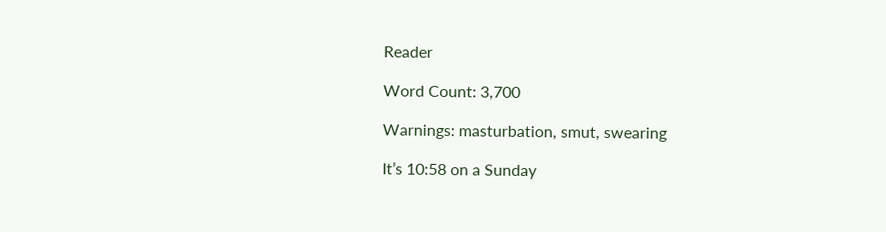Reader

Word Count: 3,700

Warnings: masturbation, smut, swearing

It’s 10:58 on a Sunday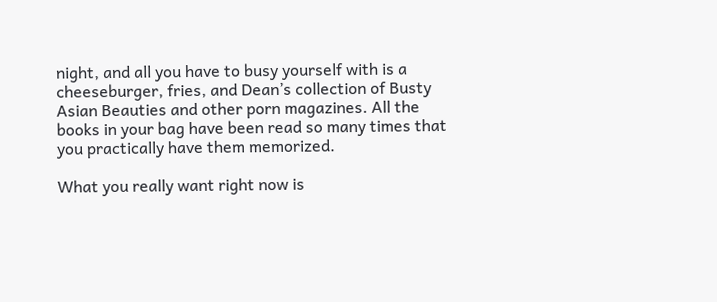night, and all you have to busy yourself with is a cheeseburger, fries, and Dean’s collection of Busty Asian Beauties and other porn magazines. All the books in your bag have been read so many times that you practically have them memorized.

What you really want right now is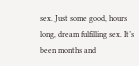sex. Just some good, hours long, dream fulfilling sex. It’s been months and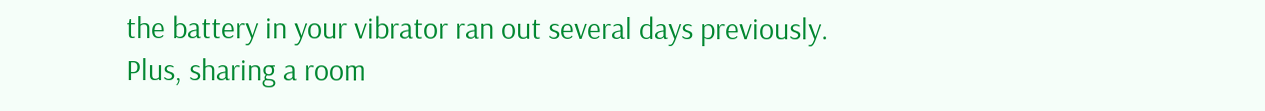the battery in your vibrator ran out several days previously. Plus, sharing a room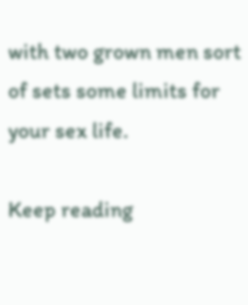with two grown men sort of sets some limits for your sex life.

Keep reading